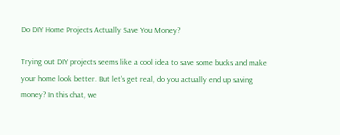Do DIY Home Projects Actually Save You Money?

Trying out DIY projects seems like a cool idea to save some bucks and make your home look better. But let’s get real, do you actually end up saving money? In this chat, we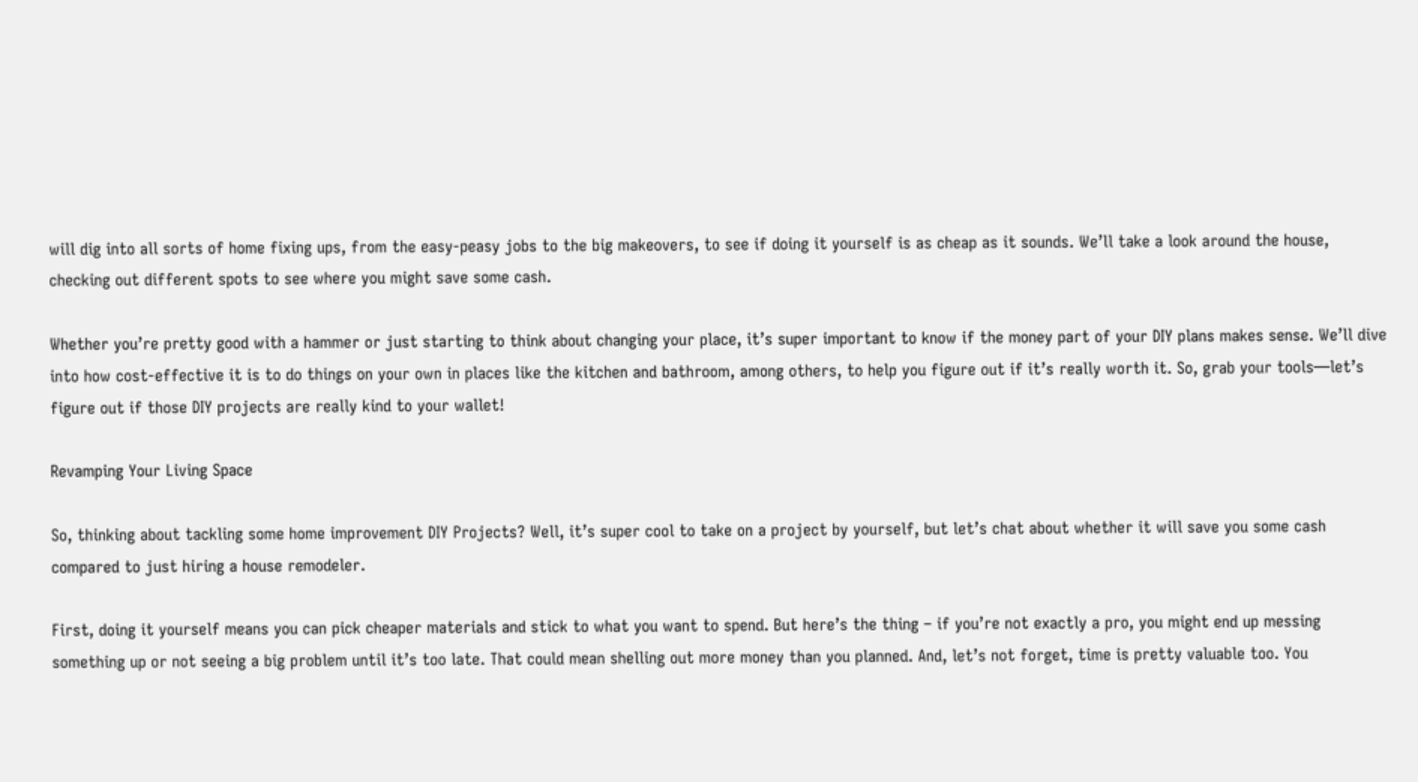will dig into all sorts of home fixing ups, from the easy-peasy jobs to the big makeovers, to see if doing it yourself is as cheap as it sounds. We’ll take a look around the house, checking out different spots to see where you might save some cash.

Whether you’re pretty good with a hammer or just starting to think about changing your place, it’s super important to know if the money part of your DIY plans makes sense. We’ll dive into how cost-effective it is to do things on your own in places like the kitchen and bathroom, among others, to help you figure out if it’s really worth it. So, grab your tools—let’s figure out if those DIY projects are really kind to your wallet!

Revamping Your Living Space

So, thinking about tackling some home improvement DIY Projects? Well, it’s super cool to take on a project by yourself, but let’s chat about whether it will save you some cash compared to just hiring a house remodeler.

First, doing it yourself means you can pick cheaper materials and stick to what you want to spend. But here’s the thing – if you’re not exactly a pro, you might end up messing something up or not seeing a big problem until it’s too late. That could mean shelling out more money than you planned. And, let’s not forget, time is pretty valuable too. You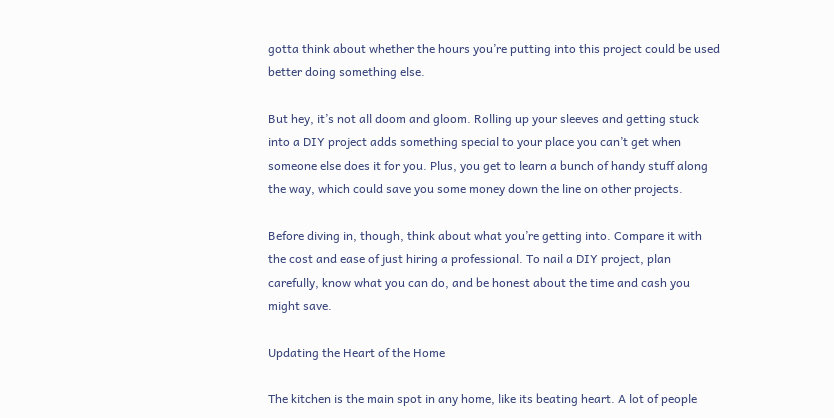gotta think about whether the hours you’re putting into this project could be used better doing something else.

But hey, it’s not all doom and gloom. Rolling up your sleeves and getting stuck into a DIY project adds something special to your place you can’t get when someone else does it for you. Plus, you get to learn a bunch of handy stuff along the way, which could save you some money down the line on other projects.

Before diving in, though, think about what you’re getting into. Compare it with the cost and ease of just hiring a professional. To nail a DIY project, plan carefully, know what you can do, and be honest about the time and cash you might save.

Updating the Heart of the Home

The kitchen is the main spot in any home, like its beating heart. A lot of people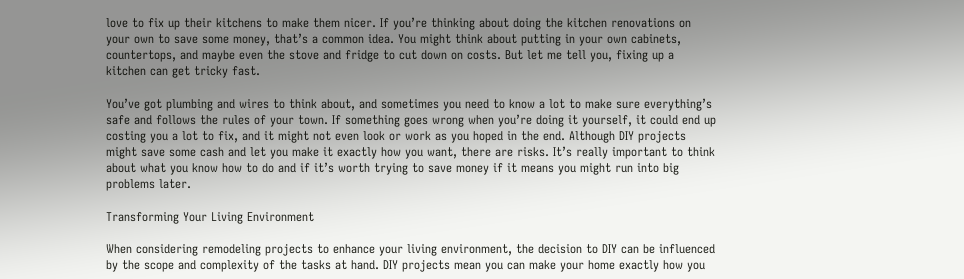love to fix up their kitchens to make them nicer. If you’re thinking about doing the kitchen renovations on your own to save some money, that’s a common idea. You might think about putting in your own cabinets, countertops, and maybe even the stove and fridge to cut down on costs. But let me tell you, fixing up a kitchen can get tricky fast.

You’ve got plumbing and wires to think about, and sometimes you need to know a lot to make sure everything’s safe and follows the rules of your town. If something goes wrong when you’re doing it yourself, it could end up costing you a lot to fix, and it might not even look or work as you hoped in the end. Although DIY projects might save some cash and let you make it exactly how you want, there are risks. It’s really important to think about what you know how to do and if it’s worth trying to save money if it means you might run into big problems later.

Transforming Your Living Environment

When considering remodeling projects to enhance your living environment, the decision to DIY can be influenced by the scope and complexity of the tasks at hand. DIY projects mean you can make your home exactly how you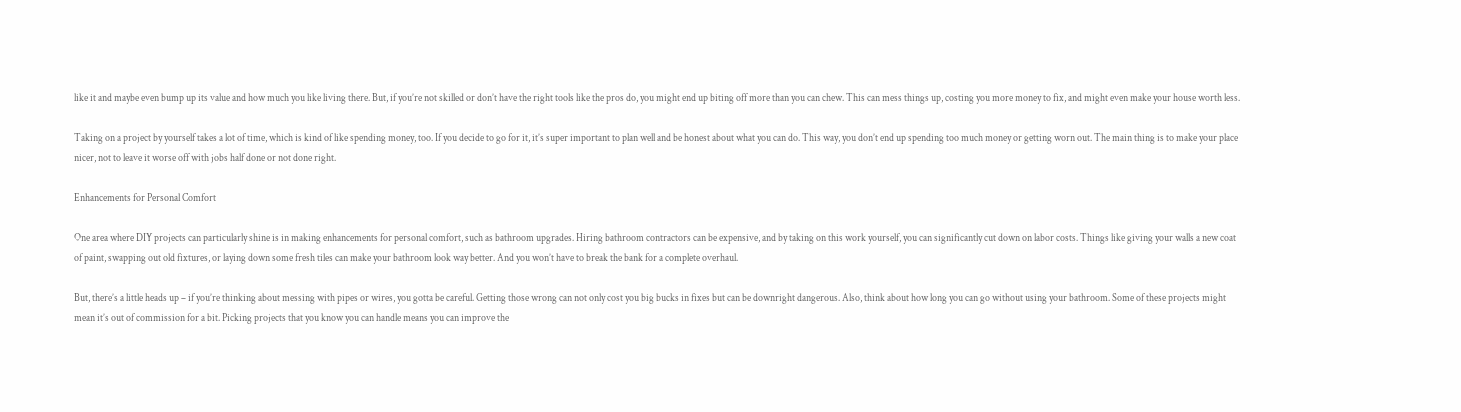like it and maybe even bump up its value and how much you like living there. But, if you’re not skilled or don’t have the right tools like the pros do, you might end up biting off more than you can chew. This can mess things up, costing you more money to fix, and might even make your house worth less.

Taking on a project by yourself takes a lot of time, which is kind of like spending money, too. If you decide to go for it, it’s super important to plan well and be honest about what you can do. This way, you don’t end up spending too much money or getting worn out. The main thing is to make your place nicer, not to leave it worse off with jobs half done or not done right.

Enhancements for Personal Comfort

One area where DIY projects can particularly shine is in making enhancements for personal comfort, such as bathroom upgrades. Hiring bathroom contractors can be expensive, and by taking on this work yourself, you can significantly cut down on labor costs. Things like giving your walls a new coat of paint, swapping out old fixtures, or laying down some fresh tiles can make your bathroom look way better. And you won’t have to break the bank for a complete overhaul.

But, there’s a little heads up – if you’re thinking about messing with pipes or wires, you gotta be careful. Getting those wrong can not only cost you big bucks in fixes but can be downright dangerous. Also, think about how long you can go without using your bathroom. Some of these projects might mean it’s out of commission for a bit. Picking projects that you know you can handle means you can improve the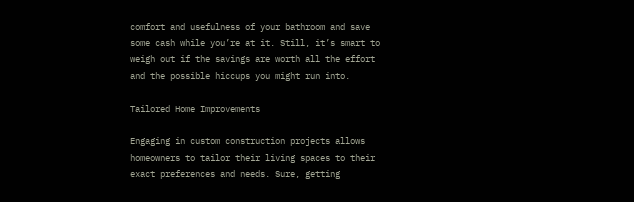comfort and usefulness of your bathroom and save some cash while you’re at it. Still, it’s smart to weigh out if the savings are worth all the effort and the possible hiccups you might run into.

Tailored Home Improvements

Engaging in custom construction projects allows homeowners to tailor their living spaces to their exact preferences and needs. Sure, getting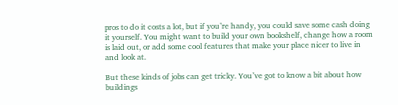pros to do it costs a lot, but if you’re handy, you could save some cash doing it yourself. You might want to build your own bookshelf, change how a room is laid out, or add some cool features that make your place nicer to live in and look at.

But these kinds of jobs can get tricky. You’ve got to know a bit about how buildings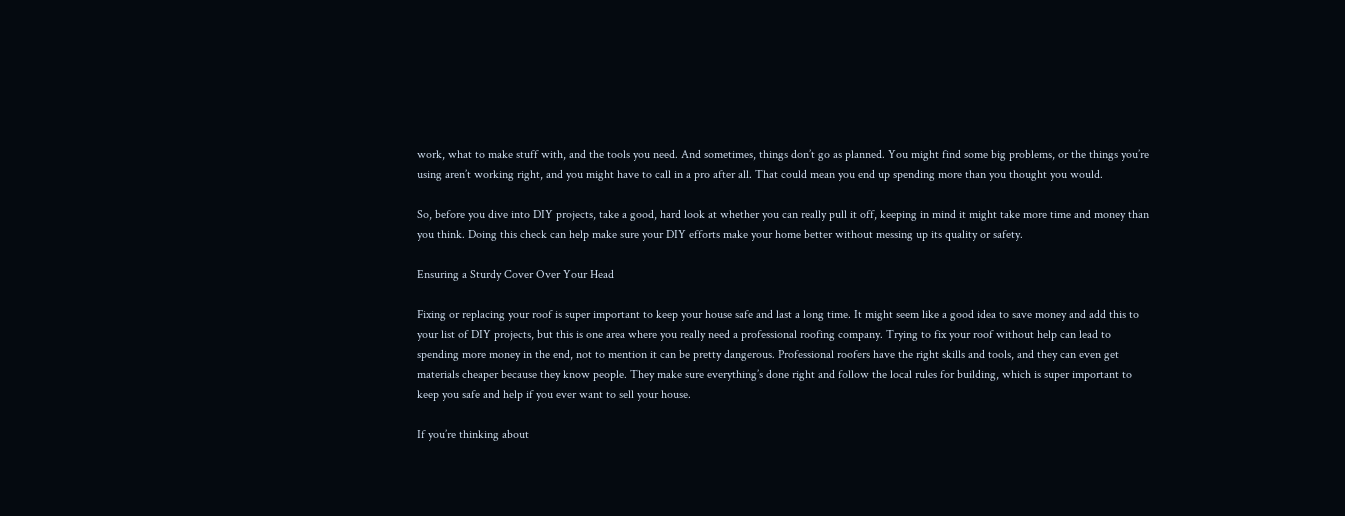work, what to make stuff with, and the tools you need. And sometimes, things don’t go as planned. You might find some big problems, or the things you’re using aren’t working right, and you might have to call in a pro after all. That could mean you end up spending more than you thought you would.

So, before you dive into DIY projects, take a good, hard look at whether you can really pull it off, keeping in mind it might take more time and money than you think. Doing this check can help make sure your DIY efforts make your home better without messing up its quality or safety.

Ensuring a Sturdy Cover Over Your Head

Fixing or replacing your roof is super important to keep your house safe and last a long time. It might seem like a good idea to save money and add this to your list of DIY projects, but this is one area where you really need a professional roofing company. Trying to fix your roof without help can lead to spending more money in the end, not to mention it can be pretty dangerous. Professional roofers have the right skills and tools, and they can even get materials cheaper because they know people. They make sure everything’s done right and follow the local rules for building, which is super important to keep you safe and help if you ever want to sell your house.

If you’re thinking about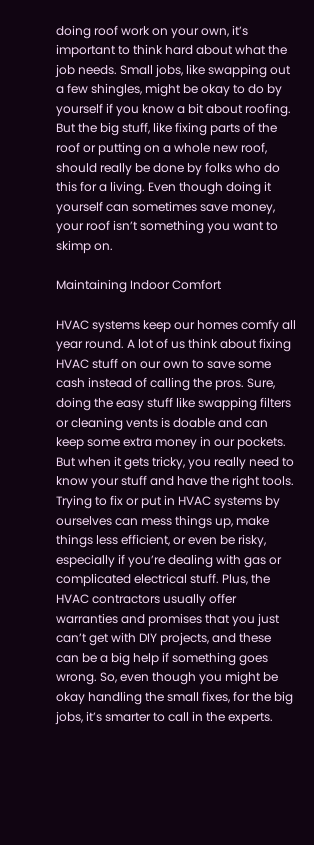doing roof work on your own, it’s important to think hard about what the job needs. Small jobs, like swapping out a few shingles, might be okay to do by yourself if you know a bit about roofing. But the big stuff, like fixing parts of the roof or putting on a whole new roof, should really be done by folks who do this for a living. Even though doing it yourself can sometimes save money, your roof isn’t something you want to skimp on.

Maintaining Indoor Comfort

HVAC systems keep our homes comfy all year round. A lot of us think about fixing HVAC stuff on our own to save some cash instead of calling the pros. Sure, doing the easy stuff like swapping filters or cleaning vents is doable and can keep some extra money in our pockets. But when it gets tricky, you really need to know your stuff and have the right tools. Trying to fix or put in HVAC systems by ourselves can mess things up, make things less efficient, or even be risky, especially if you’re dealing with gas or complicated electrical stuff. Plus, the HVAC contractors usually offer warranties and promises that you just can’t get with DIY projects, and these can be a big help if something goes wrong. So, even though you might be okay handling the small fixes, for the big jobs, it’s smarter to call in the experts.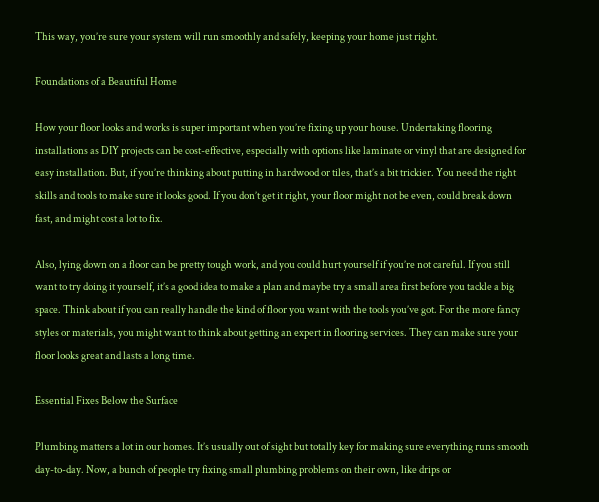This way, you’re sure your system will run smoothly and safely, keeping your home just right.

Foundations of a Beautiful Home

How your floor looks and works is super important when you’re fixing up your house. Undertaking flooring installations as DIY projects can be cost-effective, especially with options like laminate or vinyl that are designed for easy installation. But, if you’re thinking about putting in hardwood or tiles, that’s a bit trickier. You need the right skills and tools to make sure it looks good. If you don’t get it right, your floor might not be even, could break down fast, and might cost a lot to fix.

Also, lying down on a floor can be pretty tough work, and you could hurt yourself if you’re not careful. If you still want to try doing it yourself, it’s a good idea to make a plan and maybe try a small area first before you tackle a big space. Think about if you can really handle the kind of floor you want with the tools you’ve got. For the more fancy styles or materials, you might want to think about getting an expert in flooring services. They can make sure your floor looks great and lasts a long time.

Essential Fixes Below the Surface

Plumbing matters a lot in our homes. It’s usually out of sight but totally key for making sure everything runs smooth day-to-day. Now, a bunch of people try fixing small plumbing problems on their own, like drips or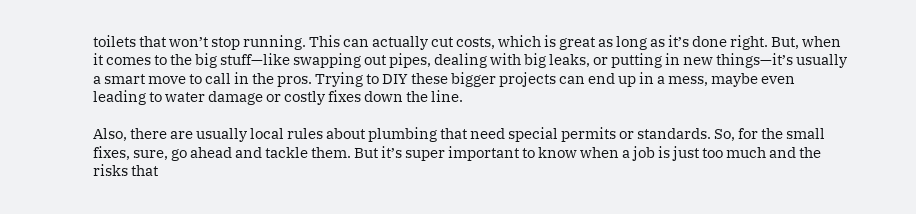toilets that won’t stop running. This can actually cut costs, which is great as long as it’s done right. But, when it comes to the big stuff—like swapping out pipes, dealing with big leaks, or putting in new things—it’s usually a smart move to call in the pros. Trying to DIY these bigger projects can end up in a mess, maybe even leading to water damage or costly fixes down the line.

Also, there are usually local rules about plumbing that need special permits or standards. So, for the small fixes, sure, go ahead and tackle them. But it’s super important to know when a job is just too much and the risks that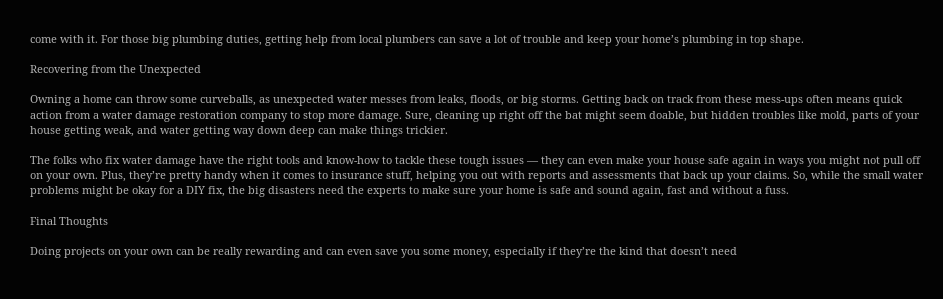come with it. For those big plumbing duties, getting help from local plumbers can save a lot of trouble and keep your home’s plumbing in top shape.

Recovering from the Unexpected

Owning a home can throw some curveballs, as unexpected water messes from leaks, floods, or big storms. Getting back on track from these mess-ups often means quick action from a water damage restoration company to stop more damage. Sure, cleaning up right off the bat might seem doable, but hidden troubles like mold, parts of your house getting weak, and water getting way down deep can make things trickier.

The folks who fix water damage have the right tools and know-how to tackle these tough issues — they can even make your house safe again in ways you might not pull off on your own. Plus, they’re pretty handy when it comes to insurance stuff, helping you out with reports and assessments that back up your claims. So, while the small water problems might be okay for a DIY fix, the big disasters need the experts to make sure your home is safe and sound again, fast and without a fuss.

Final Thoughts

Doing projects on your own can be really rewarding and can even save you some money, especially if they’re the kind that doesn’t need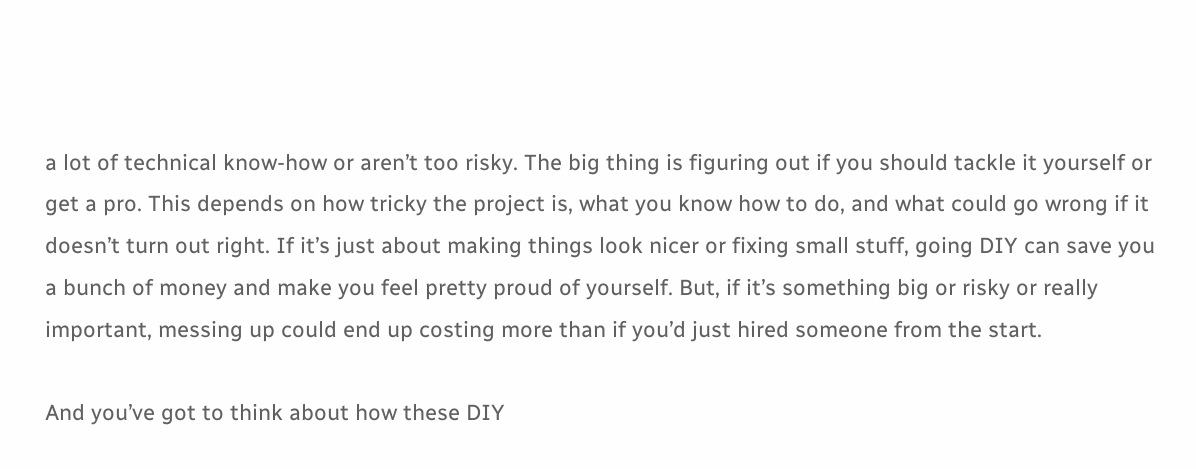a lot of technical know-how or aren’t too risky. The big thing is figuring out if you should tackle it yourself or get a pro. This depends on how tricky the project is, what you know how to do, and what could go wrong if it doesn’t turn out right. If it’s just about making things look nicer or fixing small stuff, going DIY can save you a bunch of money and make you feel pretty proud of yourself. But, if it’s something big or risky or really important, messing up could end up costing more than if you’d just hired someone from the start.

And you’ve got to think about how these DIY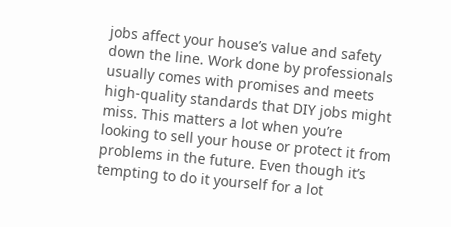jobs affect your house’s value and safety down the line. Work done by professionals usually comes with promises and meets high-quality standards that DIY jobs might miss. This matters a lot when you’re looking to sell your house or protect it from problems in the future. Even though it’s tempting to do it yourself for a lot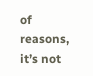of reasons, it’s not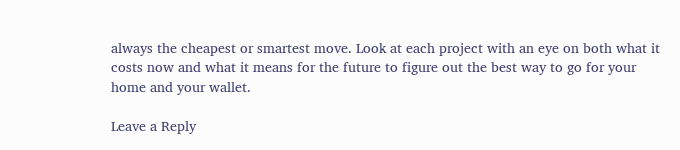always the cheapest or smartest move. Look at each project with an eye on both what it costs now and what it means for the future to figure out the best way to go for your home and your wallet.

Leave a Reply